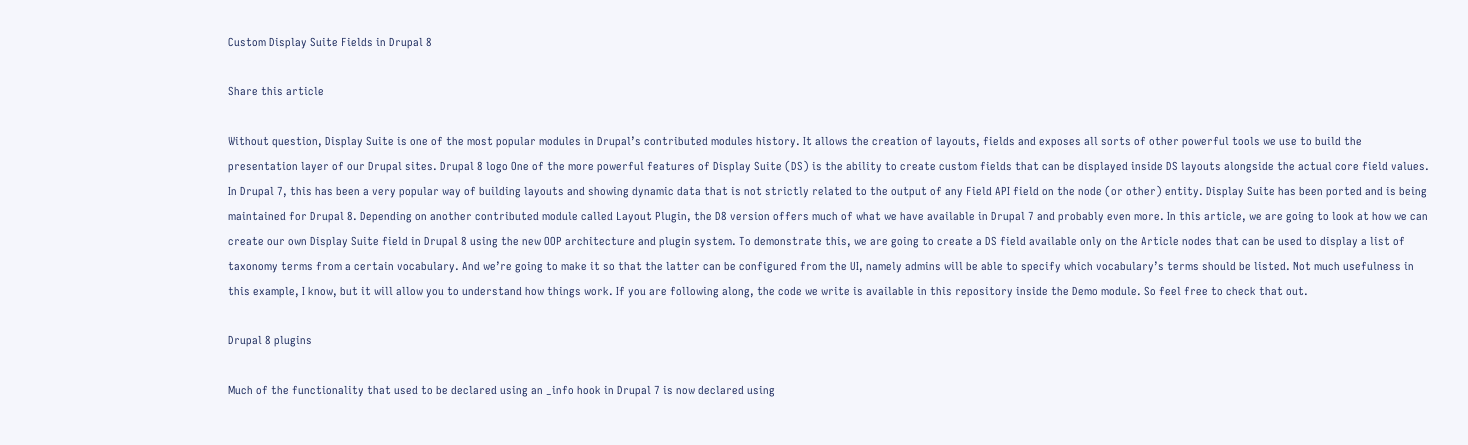Custom Display Suite Fields in Drupal 8

Share this article

Without question, Display Suite is one of the most popular modules in Drupal’s contributed modules history. It allows the creation of layouts, fields and exposes all sorts of other powerful tools we use to build the presentation layer of our Drupal sites. Drupal 8 logo One of the more powerful features of Display Suite (DS) is the ability to create custom fields that can be displayed inside DS layouts alongside the actual core field values. In Drupal 7, this has been a very popular way of building layouts and showing dynamic data that is not strictly related to the output of any Field API field on the node (or other) entity. Display Suite has been ported and is being maintained for Drupal 8. Depending on another contributed module called Layout Plugin, the D8 version offers much of what we have available in Drupal 7 and probably even more. In this article, we are going to look at how we can create our own Display Suite field in Drupal 8 using the new OOP architecture and plugin system. To demonstrate this, we are going to create a DS field available only on the Article nodes that can be used to display a list of taxonomy terms from a certain vocabulary. And we’re going to make it so that the latter can be configured from the UI, namely admins will be able to specify which vocabulary’s terms should be listed. Not much usefulness in this example, I know, but it will allow you to understand how things work. If you are following along, the code we write is available in this repository inside the Demo module. So feel free to check that out.

Drupal 8 plugins

Much of the functionality that used to be declared using an _info hook in Drupal 7 is now declared using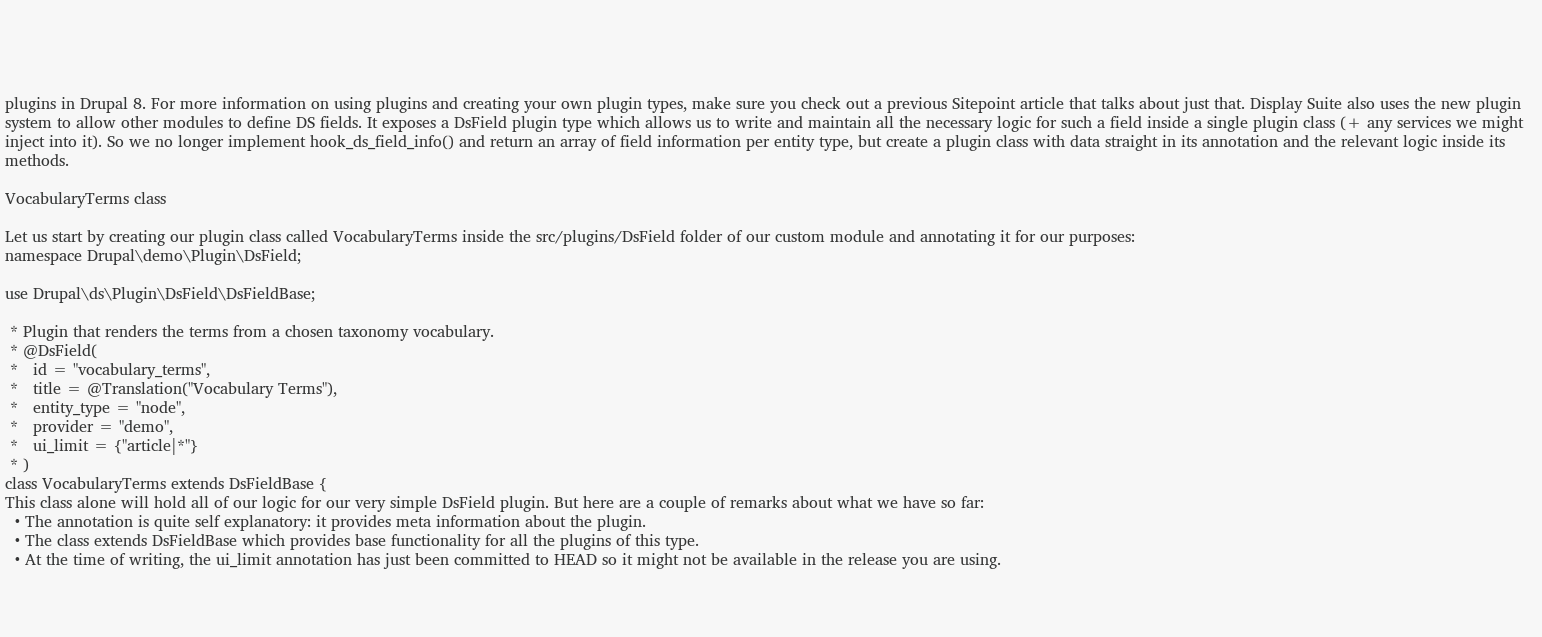plugins in Drupal 8. For more information on using plugins and creating your own plugin types, make sure you check out a previous Sitepoint article that talks about just that. Display Suite also uses the new plugin system to allow other modules to define DS fields. It exposes a DsField plugin type which allows us to write and maintain all the necessary logic for such a field inside a single plugin class (+ any services we might inject into it). So we no longer implement hook_ds_field_info() and return an array of field information per entity type, but create a plugin class with data straight in its annotation and the relevant logic inside its methods.

VocabularyTerms class

Let us start by creating our plugin class called VocabularyTerms inside the src/plugins/DsField folder of our custom module and annotating it for our purposes:
namespace Drupal\demo\Plugin\DsField;

use Drupal\ds\Plugin\DsField\DsFieldBase;

 * Plugin that renders the terms from a chosen taxonomy vocabulary.
 * @DsField(
 *   id = "vocabulary_terms",
 *   title = @Translation("Vocabulary Terms"),
 *   entity_type = "node",
 *   provider = "demo",
 *   ui_limit = {"article|*"}
 * )
class VocabularyTerms extends DsFieldBase {
This class alone will hold all of our logic for our very simple DsField plugin. But here are a couple of remarks about what we have so far:
  • The annotation is quite self explanatory: it provides meta information about the plugin.
  • The class extends DsFieldBase which provides base functionality for all the plugins of this type.
  • At the time of writing, the ui_limit annotation has just been committed to HEAD so it might not be available in the release you are using.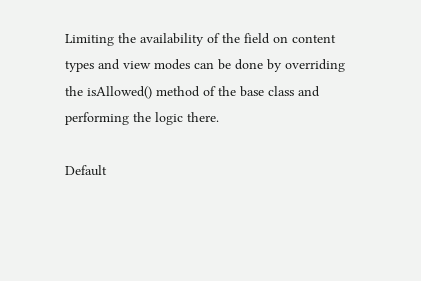Limiting the availability of the field on content types and view modes can be done by overriding the isAllowed() method of the base class and performing the logic there.

Default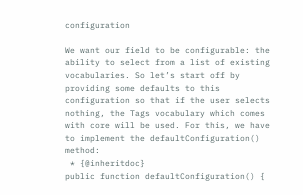configuration

We want our field to be configurable: the ability to select from a list of existing vocabularies. So let’s start off by providing some defaults to this configuration so that if the user selects nothing, the Tags vocabulary which comes with core will be used. For this, we have to implement the defaultConfiguration() method:
 * {@inheritdoc}
public function defaultConfiguration() {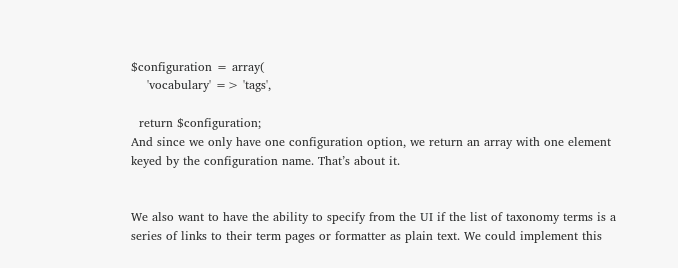$configuration = array(
    'vocabulary' => 'tags',

  return $configuration;
And since we only have one configuration option, we return an array with one element keyed by the configuration name. That’s about it.


We also want to have the ability to specify from the UI if the list of taxonomy terms is a series of links to their term pages or formatter as plain text. We could implement this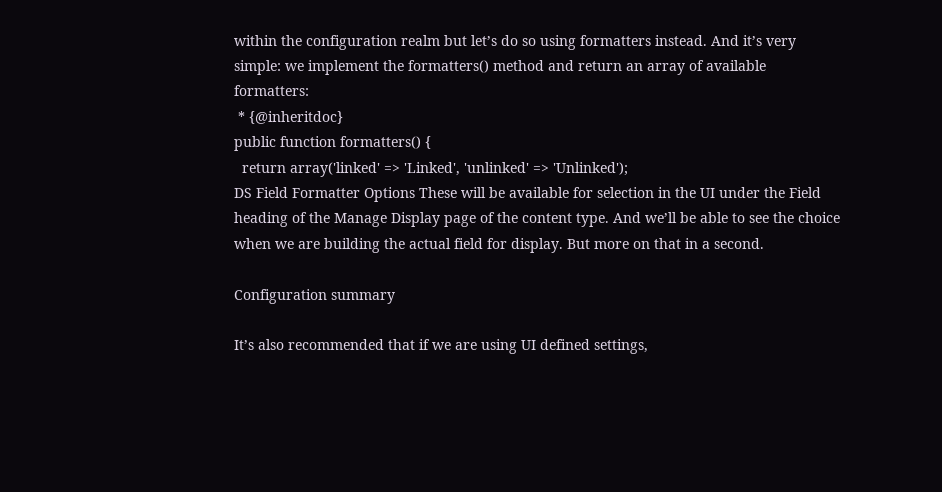within the configuration realm but let’s do so using formatters instead. And it’s very simple: we implement the formatters() method and return an array of available formatters:
 * {@inheritdoc}
public function formatters() {
  return array('linked' => 'Linked', 'unlinked' => 'Unlinked');
DS Field Formatter Options These will be available for selection in the UI under the Field heading of the Manage Display page of the content type. And we’ll be able to see the choice when we are building the actual field for display. But more on that in a second.

Configuration summary

It’s also recommended that if we are using UI defined settings,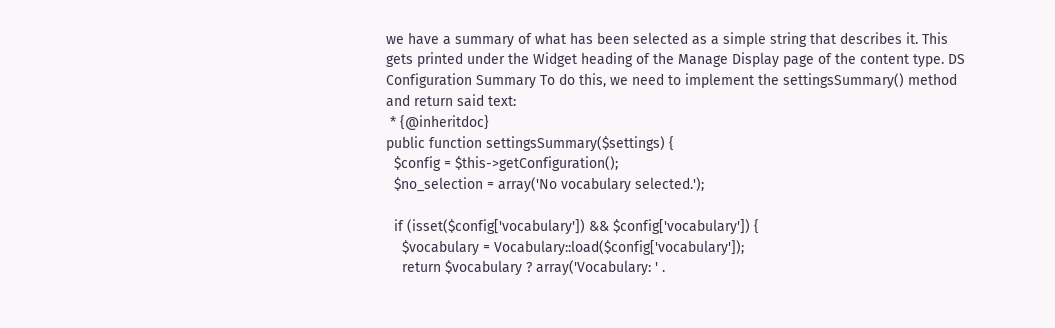we have a summary of what has been selected as a simple string that describes it. This gets printed under the Widget heading of the Manage Display page of the content type. DS Configuration Summary To do this, we need to implement the settingsSummary() method and return said text:
 * {@inheritdoc}
public function settingsSummary($settings) {
  $config = $this->getConfiguration();
  $no_selection = array('No vocabulary selected.');

  if (isset($config['vocabulary']) && $config['vocabulary']) {
    $vocabulary = Vocabulary::load($config['vocabulary']);
    return $vocabulary ? array('Vocabulary: ' .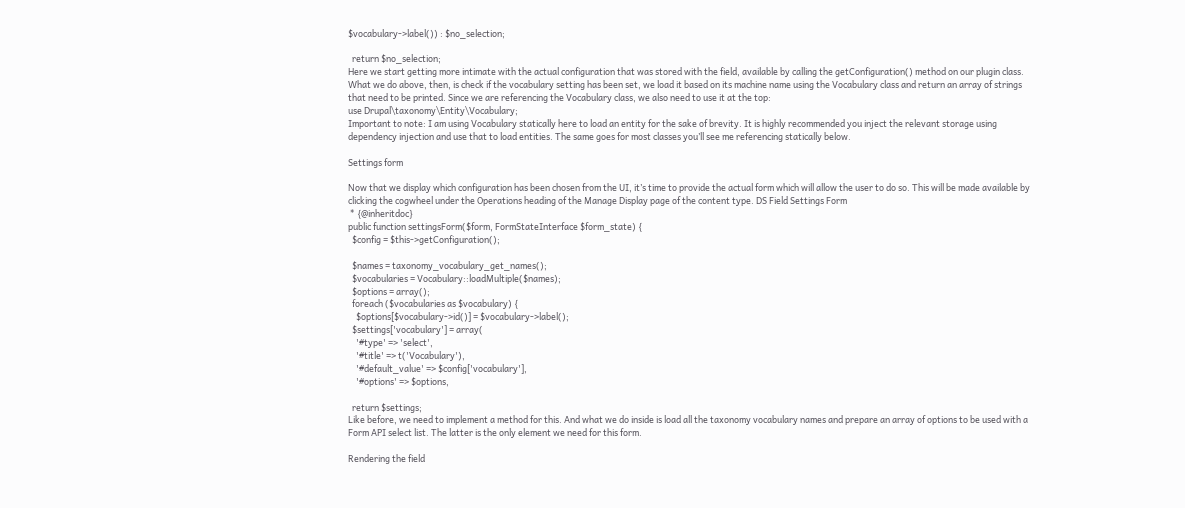$vocabulary->label()) : $no_selection;

  return $no_selection;
Here we start getting more intimate with the actual configuration that was stored with the field, available by calling the getConfiguration() method on our plugin class. What we do above, then, is check if the vocabulary setting has been set, we load it based on its machine name using the Vocabulary class and return an array of strings that need to be printed. Since we are referencing the Vocabulary class, we also need to use it at the top:
use Drupal\taxonomy\Entity\Vocabulary;
Important to note: I am using Vocabulary statically here to load an entity for the sake of brevity. It is highly recommended you inject the relevant storage using dependency injection and use that to load entities. The same goes for most classes you’ll see me referencing statically below.

Settings form

Now that we display which configuration has been chosen from the UI, it’s time to provide the actual form which will allow the user to do so. This will be made available by clicking the cogwheel under the Operations heading of the Manage Display page of the content type. DS Field Settings Form
 * {@inheritdoc}
public function settingsForm($form, FormStateInterface $form_state) {
  $config = $this->getConfiguration();

  $names = taxonomy_vocabulary_get_names();
  $vocabularies = Vocabulary::loadMultiple($names);
  $options = array();
  foreach ($vocabularies as $vocabulary) {
    $options[$vocabulary->id()] = $vocabulary->label();
  $settings['vocabulary'] = array(
    '#type' => 'select',
    '#title' => t('Vocabulary'),
    '#default_value' => $config['vocabulary'],
    '#options' => $options,

  return $settings;
Like before, we need to implement a method for this. And what we do inside is load all the taxonomy vocabulary names and prepare an array of options to be used with a Form API select list. The latter is the only element we need for this form.

Rendering the field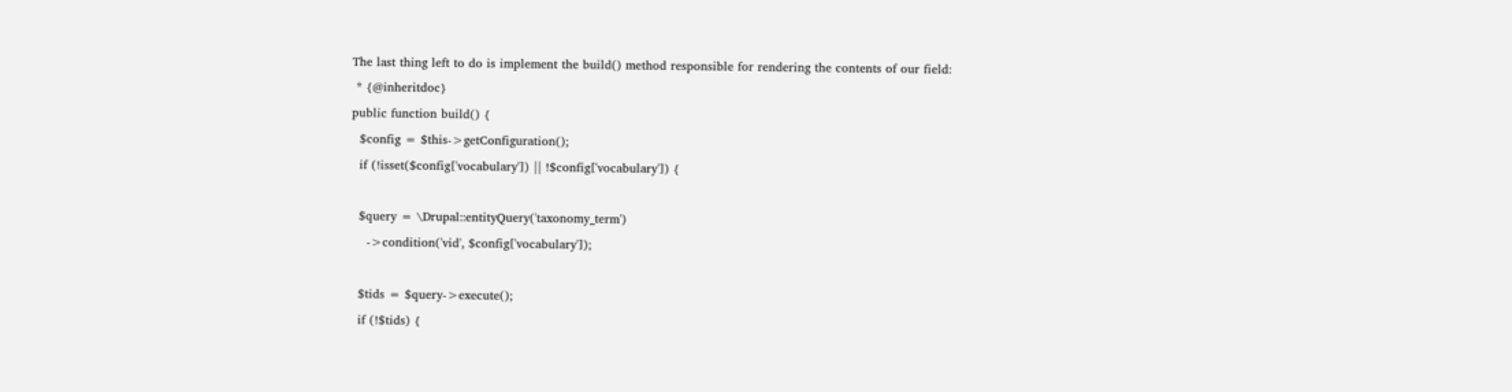The last thing left to do is implement the build() method responsible for rendering the contents of our field:
 * {@inheritdoc}
public function build() {
  $config = $this->getConfiguration();
  if (!isset($config['vocabulary']) || !$config['vocabulary']) {

  $query = \Drupal::entityQuery('taxonomy_term')
    ->condition('vid', $config['vocabulary']);

  $tids = $query->execute();
  if (!$tids) {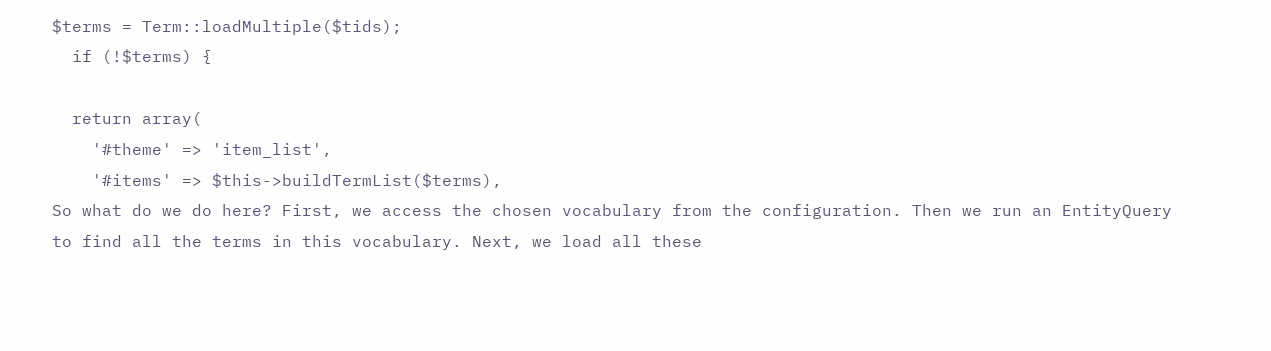$terms = Term::loadMultiple($tids);
  if (!$terms) {

  return array(
    '#theme' => 'item_list',
    '#items' => $this->buildTermList($terms),
So what do we do here? First, we access the chosen vocabulary from the configuration. Then we run an EntityQuery
to find all the terms in this vocabulary. Next, we load all these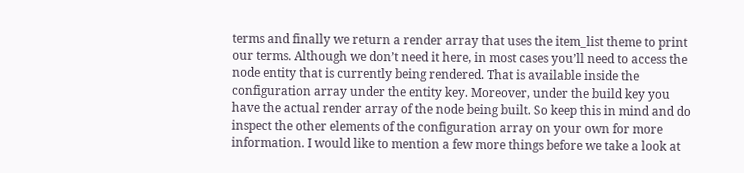terms and finally we return a render array that uses the item_list theme to print our terms. Although we don’t need it here, in most cases you’ll need to access the node entity that is currently being rendered. That is available inside the configuration array under the entity key. Moreover, under the build key you have the actual render array of the node being built. So keep this in mind and do inspect the other elements of the configuration array on your own for more information. I would like to mention a few more things before we take a look at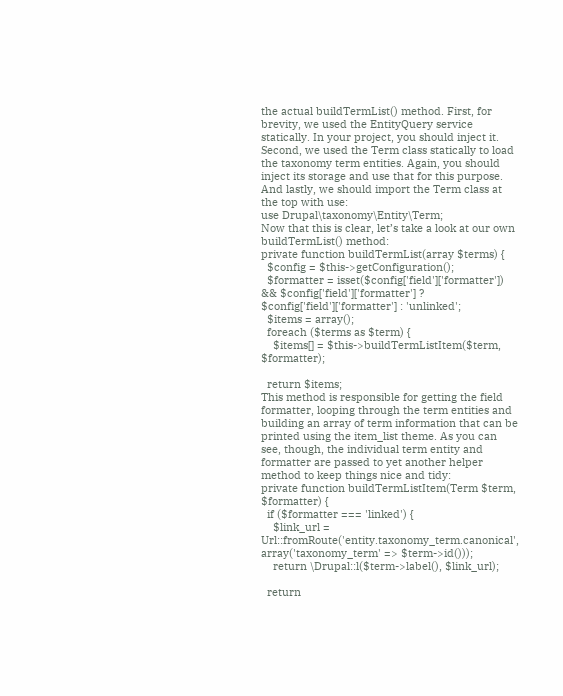the actual buildTermList() method. First, for brevity, we used the EntityQuery service statically. In your project, you should inject it. Second, we used the Term class statically to load the taxonomy term entities. Again, you should inject its storage and use that for this purpose. And lastly, we should import the Term class at the top with use:
use Drupal\taxonomy\Entity\Term;
Now that this is clear, let’s take a look at our own buildTermList() method:
private function buildTermList(array $terms) {
  $config = $this->getConfiguration();
  $formatter = isset($config['field']['formatter']) && $config['field']['formatter'] ? $config['field']['formatter'] : 'unlinked';
  $items = array();
  foreach ($terms as $term) {
    $items[] = $this->buildTermListItem($term, $formatter);

  return $items;
This method is responsible for getting the field formatter, looping through the term entities and building an array of term information that can be printed using the item_list theme. As you can see, though, the individual term entity and formatter are passed to yet another helper method to keep things nice and tidy:
private function buildTermListItem(Term $term, $formatter) {
  if ($formatter === 'linked') {
    $link_url = Url::fromRoute('entity.taxonomy_term.canonical', array('taxonomy_term' => $term->id()));
    return \Drupal::l($term->label(), $link_url);

  return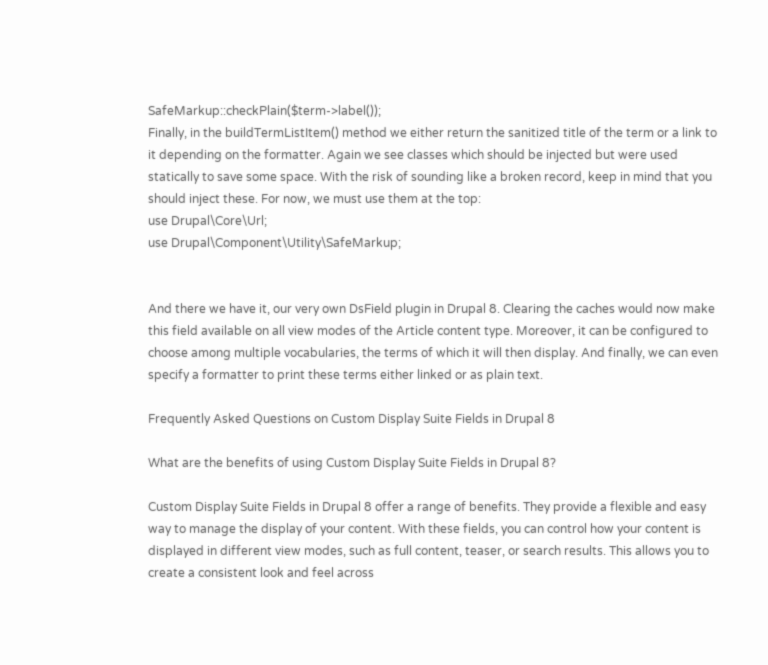SafeMarkup::checkPlain($term->label());
Finally, in the buildTermListItem() method we either return the sanitized title of the term or a link to it depending on the formatter. Again we see classes which should be injected but were used statically to save some space. With the risk of sounding like a broken record, keep in mind that you should inject these. For now, we must use them at the top:
use Drupal\Core\Url;
use Drupal\Component\Utility\SafeMarkup;


And there we have it, our very own DsField plugin in Drupal 8. Clearing the caches would now make this field available on all view modes of the Article content type. Moreover, it can be configured to choose among multiple vocabularies, the terms of which it will then display. And finally, we can even specify a formatter to print these terms either linked or as plain text.

Frequently Asked Questions on Custom Display Suite Fields in Drupal 8

What are the benefits of using Custom Display Suite Fields in Drupal 8?

Custom Display Suite Fields in Drupal 8 offer a range of benefits. They provide a flexible and easy way to manage the display of your content. With these fields, you can control how your content is displayed in different view modes, such as full content, teaser, or search results. This allows you to create a consistent look and feel across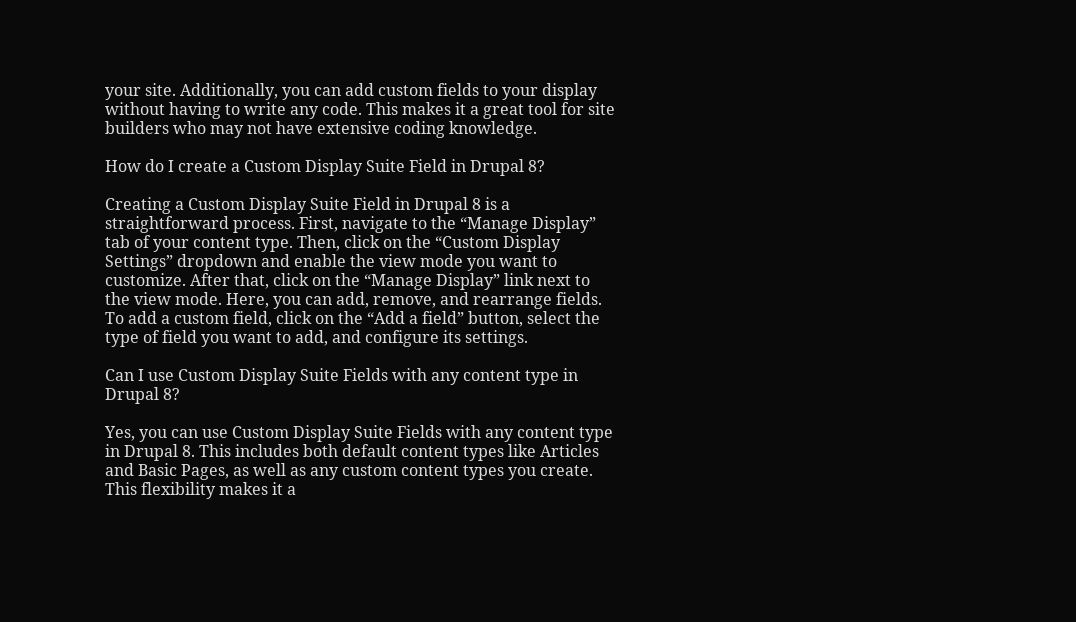your site. Additionally, you can add custom fields to your display without having to write any code. This makes it a great tool for site builders who may not have extensive coding knowledge.

How do I create a Custom Display Suite Field in Drupal 8?

Creating a Custom Display Suite Field in Drupal 8 is a straightforward process. First, navigate to the “Manage Display” tab of your content type. Then, click on the “Custom Display Settings” dropdown and enable the view mode you want to customize. After that, click on the “Manage Display” link next to the view mode. Here, you can add, remove, and rearrange fields. To add a custom field, click on the “Add a field” button, select the type of field you want to add, and configure its settings.

Can I use Custom Display Suite Fields with any content type in Drupal 8?

Yes, you can use Custom Display Suite Fields with any content type in Drupal 8. This includes both default content types like Articles and Basic Pages, as well as any custom content types you create. This flexibility makes it a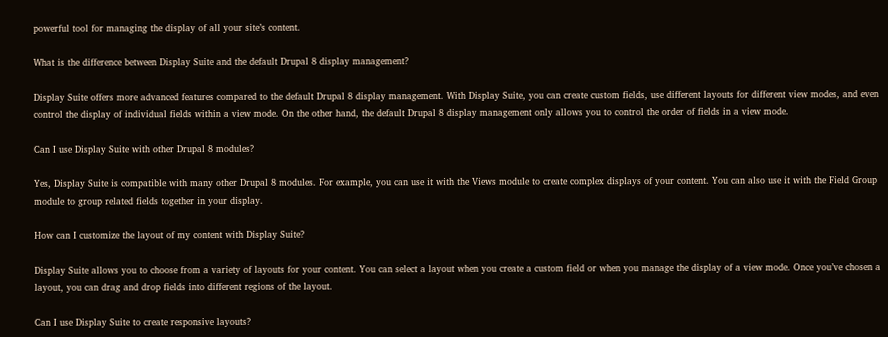powerful tool for managing the display of all your site’s content.

What is the difference between Display Suite and the default Drupal 8 display management?

Display Suite offers more advanced features compared to the default Drupal 8 display management. With Display Suite, you can create custom fields, use different layouts for different view modes, and even control the display of individual fields within a view mode. On the other hand, the default Drupal 8 display management only allows you to control the order of fields in a view mode.

Can I use Display Suite with other Drupal 8 modules?

Yes, Display Suite is compatible with many other Drupal 8 modules. For example, you can use it with the Views module to create complex displays of your content. You can also use it with the Field Group module to group related fields together in your display.

How can I customize the layout of my content with Display Suite?

Display Suite allows you to choose from a variety of layouts for your content. You can select a layout when you create a custom field or when you manage the display of a view mode. Once you’ve chosen a layout, you can drag and drop fields into different regions of the layout.

Can I use Display Suite to create responsive layouts?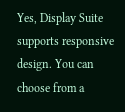Yes, Display Suite supports responsive design. You can choose from a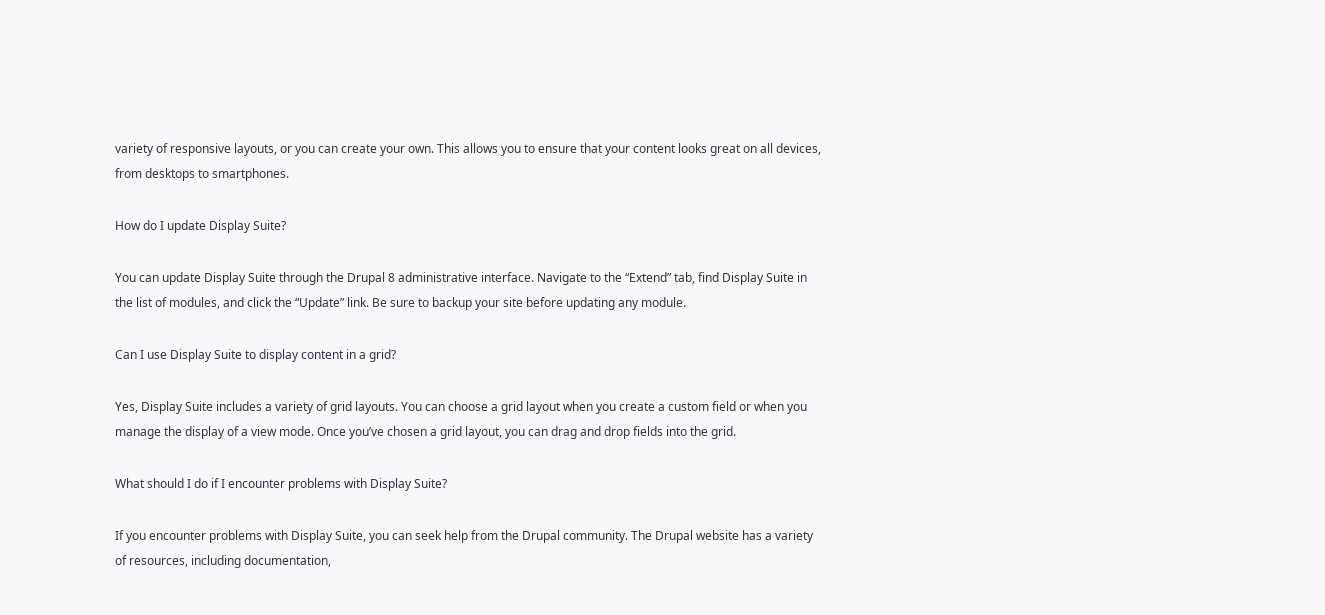variety of responsive layouts, or you can create your own. This allows you to ensure that your content looks great on all devices, from desktops to smartphones.

How do I update Display Suite?

You can update Display Suite through the Drupal 8 administrative interface. Navigate to the “Extend” tab, find Display Suite in the list of modules, and click the “Update” link. Be sure to backup your site before updating any module.

Can I use Display Suite to display content in a grid?

Yes, Display Suite includes a variety of grid layouts. You can choose a grid layout when you create a custom field or when you manage the display of a view mode. Once you’ve chosen a grid layout, you can drag and drop fields into the grid.

What should I do if I encounter problems with Display Suite?

If you encounter problems with Display Suite, you can seek help from the Drupal community. The Drupal website has a variety of resources, including documentation,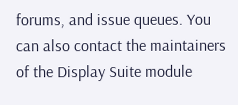forums, and issue queues. You can also contact the maintainers of the Display Suite module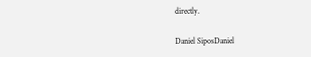directly.

Daniel SiposDaniel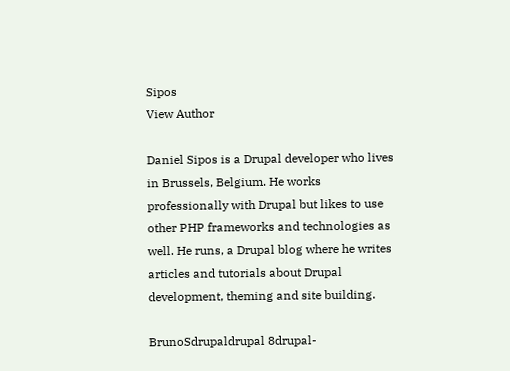Sipos
View Author

Daniel Sipos is a Drupal developer who lives in Brussels, Belgium. He works professionally with Drupal but likes to use other PHP frameworks and technologies as well. He runs, a Drupal blog where he writes articles and tutorials about Drupal development, theming and site building.

BrunoSdrupaldrupal 8drupal-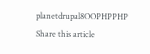planetdrupal8OOPHPPHP
Share this article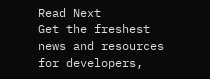Read Next
Get the freshest news and resources for developers,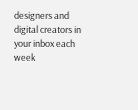designers and digital creators in your inbox each week